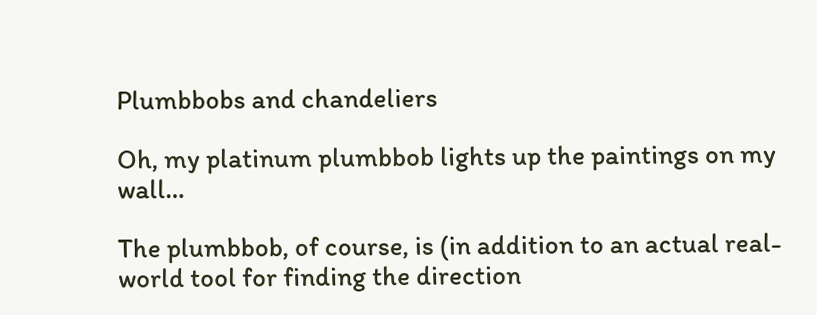Plumbbobs and chandeliers

Oh, my platinum plumbbob lights up the paintings on my wall…

The plumbbob, of course, is (in addition to an actual real-world tool for finding the direction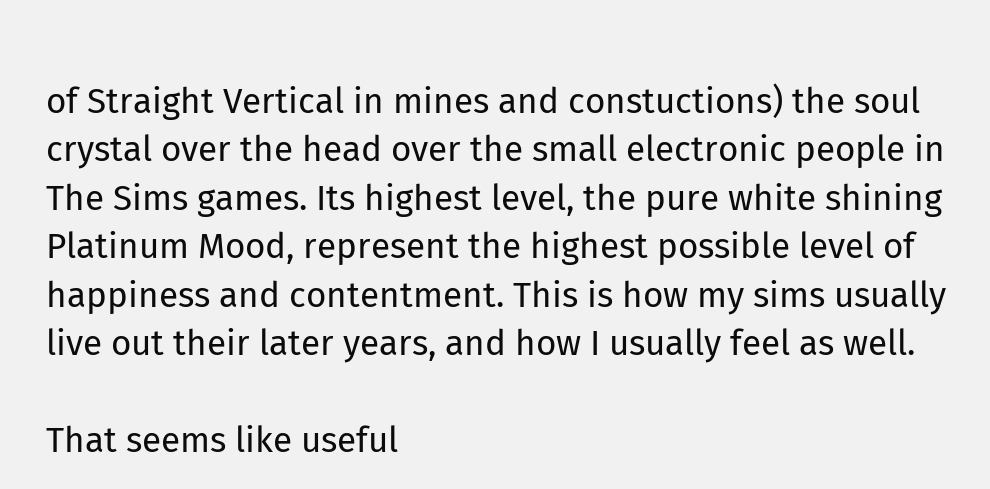of Straight Vertical in mines and constuctions) the soul crystal over the head over the small electronic people in The Sims games. Its highest level, the pure white shining Platinum Mood, represent the highest possible level of happiness and contentment. This is how my sims usually live out their later years, and how I usually feel as well.

That seems like useful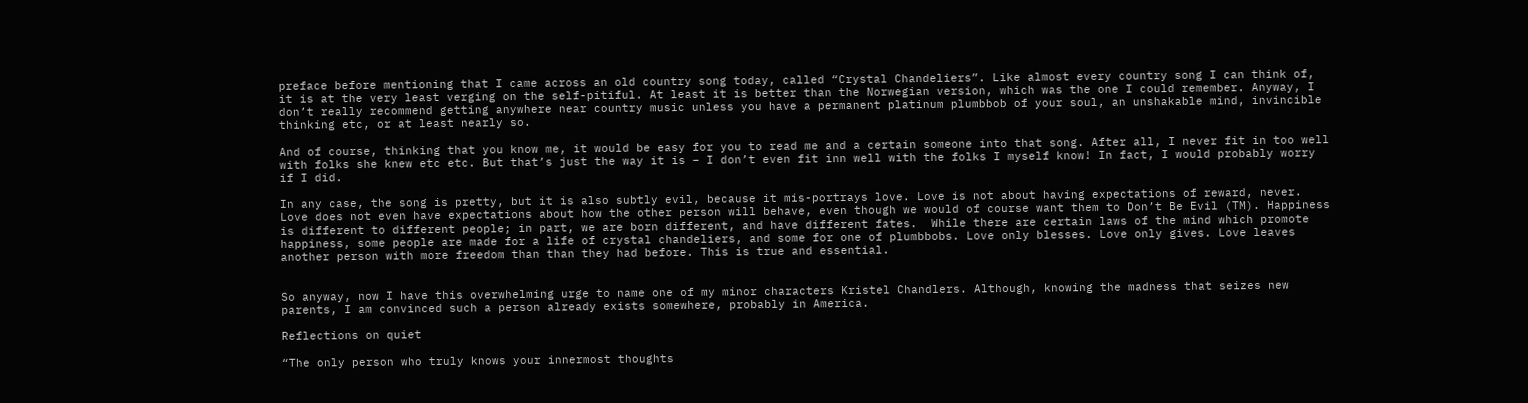preface before mentioning that I came across an old country song today, called “Crystal Chandeliers”. Like almost every country song I can think of, it is at the very least verging on the self-pitiful. At least it is better than the Norwegian version, which was the one I could remember. Anyway, I don’t really recommend getting anywhere near country music unless you have a permanent platinum plumbbob of your soul, an unshakable mind, invincible thinking etc, or at least nearly so.

And of course, thinking that you know me, it would be easy for you to read me and a certain someone into that song. After all, I never fit in too well with folks she knew etc etc. But that’s just the way it is – I don’t even fit inn well with the folks I myself know! In fact, I would probably worry if I did.

In any case, the song is pretty, but it is also subtly evil, because it mis-portrays love. Love is not about having expectations of reward, never. Love does not even have expectations about how the other person will behave, even though we would of course want them to Don’t Be Evil (TM). Happiness is different to different people; in part, we are born different, and have different fates.  While there are certain laws of the mind which promote happiness, some people are made for a life of crystal chandeliers, and some for one of plumbbobs. Love only blesses. Love only gives. Love leaves another person with more freedom than than they had before. This is true and essential.


So anyway, now I have this overwhelming urge to name one of my minor characters Kristel Chandlers. Although, knowing the madness that seizes new parents, I am convinced such a person already exists somewhere, probably in America.

Reflections on quiet

“The only person who truly knows your innermost thoughts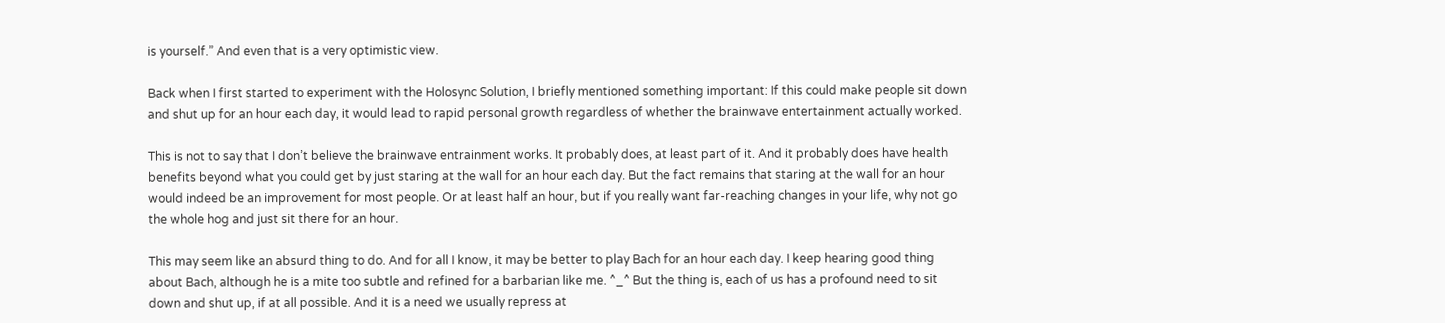is yourself.” And even that is a very optimistic view.

Back when I first started to experiment with the Holosync Solution, I briefly mentioned something important: If this could make people sit down and shut up for an hour each day, it would lead to rapid personal growth regardless of whether the brainwave entertainment actually worked.

This is not to say that I don’t believe the brainwave entrainment works. It probably does, at least part of it. And it probably does have health benefits beyond what you could get by just staring at the wall for an hour each day. But the fact remains that staring at the wall for an hour would indeed be an improvement for most people. Or at least half an hour, but if you really want far-reaching changes in your life, why not go the whole hog and just sit there for an hour.

This may seem like an absurd thing to do. And for all I know, it may be better to play Bach for an hour each day. I keep hearing good thing about Bach, although he is a mite too subtle and refined for a barbarian like me. ^_^ But the thing is, each of us has a profound need to sit down and shut up, if at all possible. And it is a need we usually repress at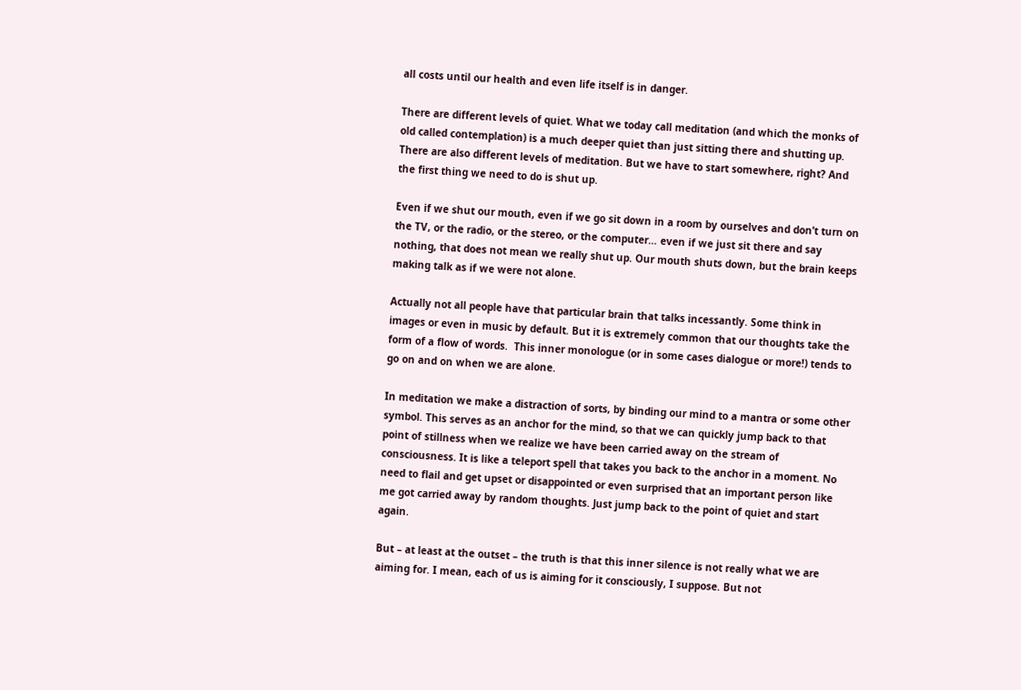all costs until our health and even life itself is in danger.

There are different levels of quiet. What we today call meditation (and which the monks of old called contemplation) is a much deeper quiet than just sitting there and shutting up. There are also different levels of meditation. But we have to start somewhere, right? And the first thing we need to do is shut up.

Even if we shut our mouth, even if we go sit down in a room by ourselves and don’t turn on the TV, or the radio, or the stereo, or the computer… even if we just sit there and say nothing, that does not mean we really shut up. Our mouth shuts down, but the brain keeps making talk as if we were not alone.

Actually not all people have that particular brain that talks incessantly. Some think in images or even in music by default. But it is extremely common that our thoughts take the form of a flow of words.  This inner monologue (or in some cases dialogue or more!) tends to go on and on when we are alone.

In meditation we make a distraction of sorts, by binding our mind to a mantra or some other symbol. This serves as an anchor for the mind, so that we can quickly jump back to that point of stillness when we realize we have been carried away on the stream of consciousness. It is like a teleport spell that takes you back to the anchor in a moment. No need to flail and get upset or disappointed or even surprised that an important person like me got carried away by random thoughts. Just jump back to the point of quiet and start again.

But – at least at the outset – the truth is that this inner silence is not really what we are aiming for. I mean, each of us is aiming for it consciously, I suppose. But not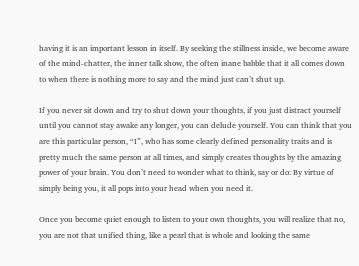having it is an important lesson in itself. By seeking the stillness inside, we become aware of the mind-chatter, the inner talk show, the often inane babble that it all comes down to when there is nothing more to say and the mind just can’t shut up.

If you never sit down and try to shut down your thoughts, if you just distract yourself until you cannot stay awake any longer, you can delude yourself. You can think that you are this particular person, “I”, who has some clearly defined personality traits and is pretty much the same person at all times, and simply creates thoughts by the amazing power of your brain. You don’t need to wonder what to think, say or do: By virtue of simply being you, it all pops into your head when you need it.

Once you become quiet enough to listen to your own thoughts, you will realize that no, you are not that unified thing, like a pearl that is whole and looking the same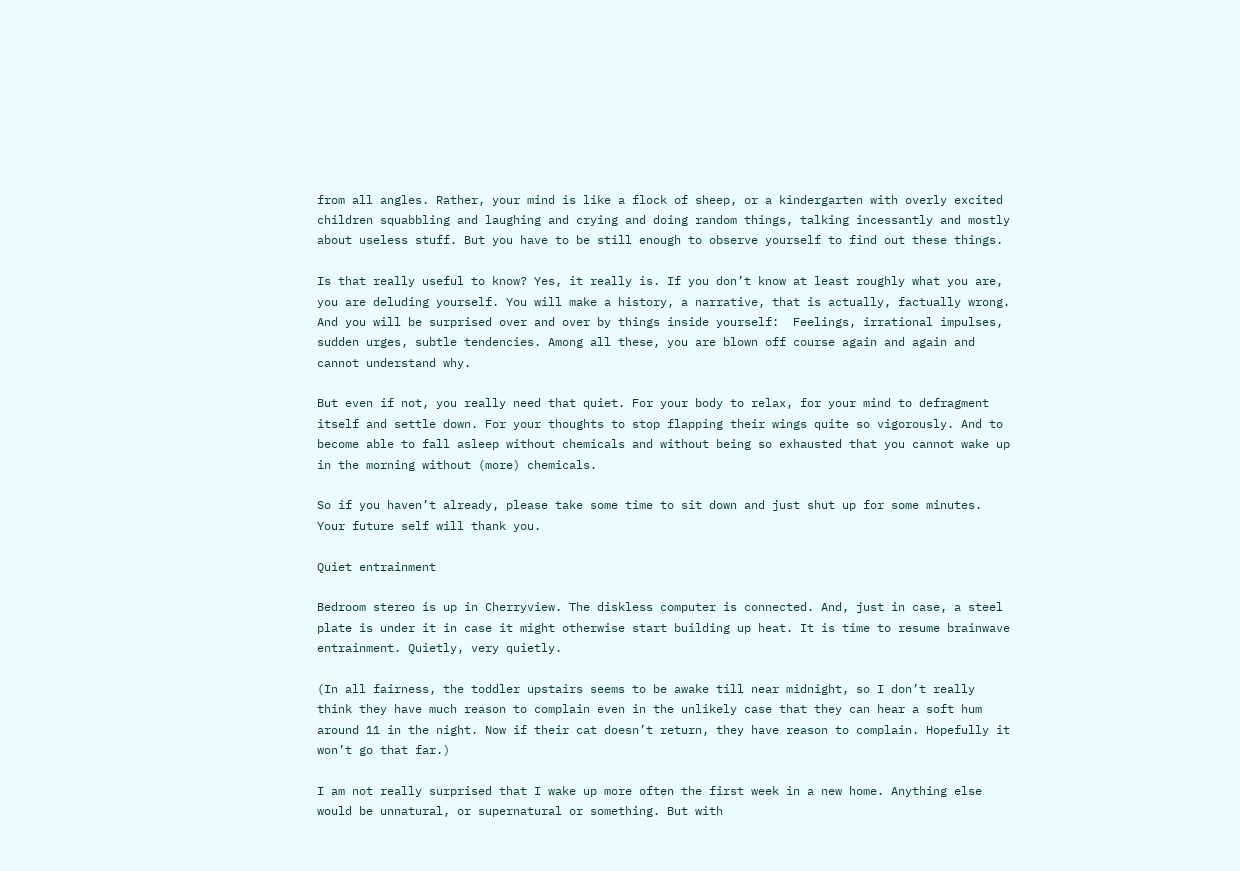from all angles. Rather, your mind is like a flock of sheep, or a kindergarten with overly excited children squabbling and laughing and crying and doing random things, talking incessantly and mostly about useless stuff. But you have to be still enough to observe yourself to find out these things.

Is that really useful to know? Yes, it really is. If you don’t know at least roughly what you are, you are deluding yourself. You will make a history, a narrative, that is actually, factually wrong. And you will be surprised over and over by things inside yourself:  Feelings, irrational impulses, sudden urges, subtle tendencies. Among all these, you are blown off course again and again and cannot understand why.

But even if not, you really need that quiet. For your body to relax, for your mind to defragment itself and settle down. For your thoughts to stop flapping their wings quite so vigorously. And to become able to fall asleep without chemicals and without being so exhausted that you cannot wake up in the morning without (more) chemicals.

So if you haven’t already, please take some time to sit down and just shut up for some minutes. Your future self will thank you.

Quiet entrainment

Bedroom stereo is up in Cherryview. The diskless computer is connected. And, just in case, a steel plate is under it in case it might otherwise start building up heat. It is time to resume brainwave entrainment. Quietly, very quietly.

(In all fairness, the toddler upstairs seems to be awake till near midnight, so I don’t really think they have much reason to complain even in the unlikely case that they can hear a soft hum around 11 in the night. Now if their cat doesn’t return, they have reason to complain. Hopefully it won’t go that far.)

I am not really surprised that I wake up more often the first week in a new home. Anything else would be unnatural, or supernatural or something. But with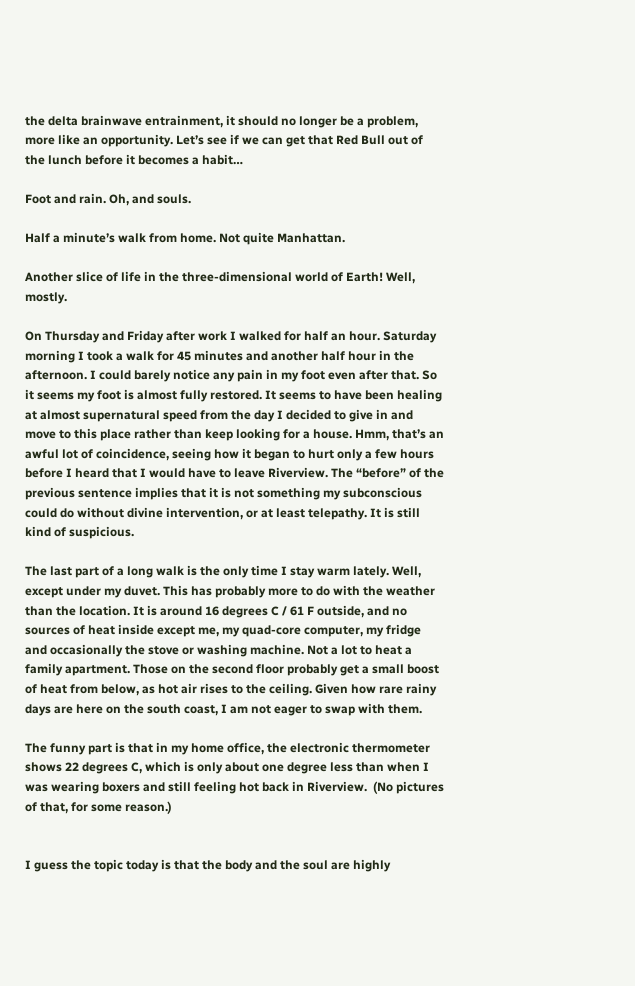the delta brainwave entrainment, it should no longer be a problem, more like an opportunity. Let’s see if we can get that Red Bull out of the lunch before it becomes a habit…

Foot and rain. Oh, and souls.

Half a minute’s walk from home. Not quite Manhattan.

Another slice of life in the three-dimensional world of Earth! Well, mostly.

On Thursday and Friday after work I walked for half an hour. Saturday morning I took a walk for 45 minutes and another half hour in the afternoon. I could barely notice any pain in my foot even after that. So it seems my foot is almost fully restored. It seems to have been healing at almost supernatural speed from the day I decided to give in and move to this place rather than keep looking for a house. Hmm, that’s an awful lot of coincidence, seeing how it began to hurt only a few hours before I heard that I would have to leave Riverview. The “before” of the previous sentence implies that it is not something my subconscious could do without divine intervention, or at least telepathy. It is still kind of suspicious.

The last part of a long walk is the only time I stay warm lately. Well, except under my duvet. This has probably more to do with the weather than the location. It is around 16 degrees C / 61 F outside, and no sources of heat inside except me, my quad-core computer, my fridge and occasionally the stove or washing machine. Not a lot to heat a family apartment. Those on the second floor probably get a small boost of heat from below, as hot air rises to the ceiling. Given how rare rainy days are here on the south coast, I am not eager to swap with them.

The funny part is that in my home office, the electronic thermometer shows 22 degrees C, which is only about one degree less than when I was wearing boxers and still feeling hot back in Riverview.  (No pictures of that, for some reason.)


I guess the topic today is that the body and the soul are highly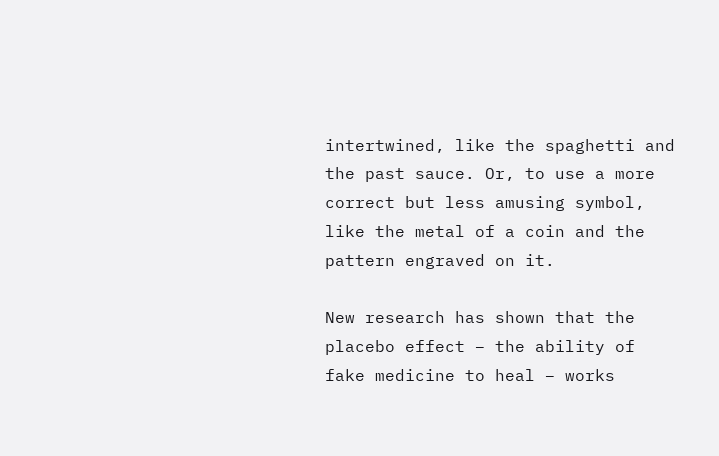intertwined, like the spaghetti and the past sauce. Or, to use a more correct but less amusing symbol, like the metal of a coin and the pattern engraved on it.

New research has shown that the placebo effect – the ability of fake medicine to heal – works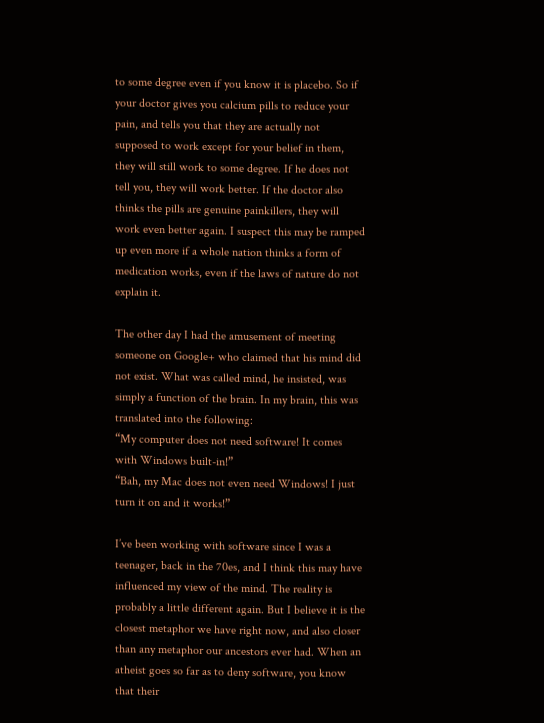to some degree even if you know it is placebo. So if your doctor gives you calcium pills to reduce your pain, and tells you that they are actually not supposed to work except for your belief in them, they will still work to some degree. If he does not tell you, they will work better. If the doctor also thinks the pills are genuine painkillers, they will work even better again. I suspect this may be ramped up even more if a whole nation thinks a form of medication works, even if the laws of nature do not explain it.

The other day I had the amusement of meeting someone on Google+ who claimed that his mind did not exist. What was called mind, he insisted, was simply a function of the brain. In my brain, this was translated into the following:
“My computer does not need software! It comes with Windows built-in!”
“Bah, my Mac does not even need Windows! I just turn it on and it works!”

I’ve been working with software since I was a teenager, back in the 70es, and I think this may have influenced my view of the mind. The reality is probably a little different again. But I believe it is the closest metaphor we have right now, and also closer than any metaphor our ancestors ever had. When an atheist goes so far as to deny software, you know that their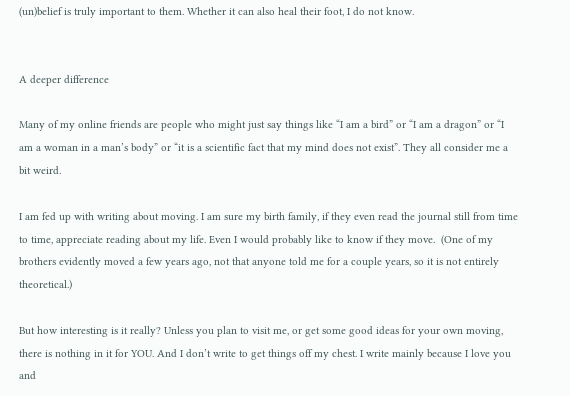(un)belief is truly important to them. Whether it can also heal their foot, I do not know.


A deeper difference

Many of my online friends are people who might just say things like “I am a bird” or “I am a dragon” or “I am a woman in a man’s body” or “it is a scientific fact that my mind does not exist”. They all consider me a bit weird.

I am fed up with writing about moving. I am sure my birth family, if they even read the journal still from time to time, appreciate reading about my life. Even I would probably like to know if they move.  (One of my brothers evidently moved a few years ago, not that anyone told me for a couple years, so it is not entirely theoretical.)

But how interesting is it really? Unless you plan to visit me, or get some good ideas for your own moving, there is nothing in it for YOU. And I don’t write to get things off my chest. I write mainly because I love you and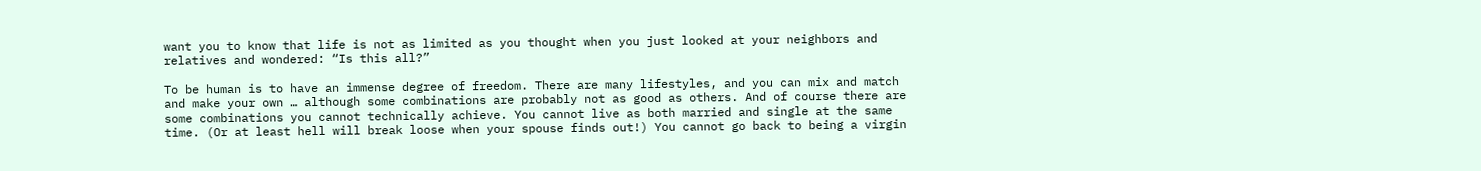want you to know that life is not as limited as you thought when you just looked at your neighbors and relatives and wondered: “Is this all?”

To be human is to have an immense degree of freedom. There are many lifestyles, and you can mix and match and make your own … although some combinations are probably not as good as others. And of course there are some combinations you cannot technically achieve. You cannot live as both married and single at the same time. (Or at least hell will break loose when your spouse finds out!) You cannot go back to being a virgin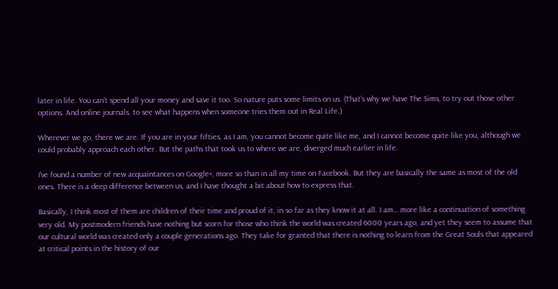later in life. You can’t spend all your money and save it too. So nature puts some limits on us. (That’s why we have The Sims, to try out those other options. And online journals, to see what happens when someone tries them out in Real Life.)

Wherever we go, there we are. If you are in your fifties, as I am, you cannot become quite like me, and I cannot become quite like you, although we could probably approach each other. But the paths that took us to where we are, diverged much earlier in life.

I’ve found a number of new acquaintances on Google+, more so than in all my time on Facebook. But they are basically the same as most of the old ones. There is a deep difference between us, and I have thought a bit about how to express that.

Basically, I think most of them are children of their time and proud of it, in so far as they know it at all. I am… more like a continuation of something very old. My postmodern friends have nothing but scorn for those who think the world was created 6000 years ago, and yet they seem to assume that our cultural world was created only a couple generations ago. They take for granted that there is nothing to learn from the Great Souls that appeared at critical points in the history of our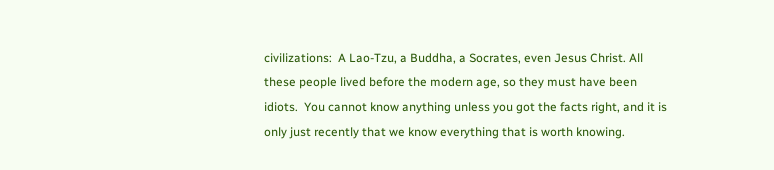civilizations:  A Lao-Tzu, a Buddha, a Socrates, even Jesus Christ. All these people lived before the modern age, so they must have been idiots.  You cannot know anything unless you got the facts right, and it is only just recently that we know everything that is worth knowing.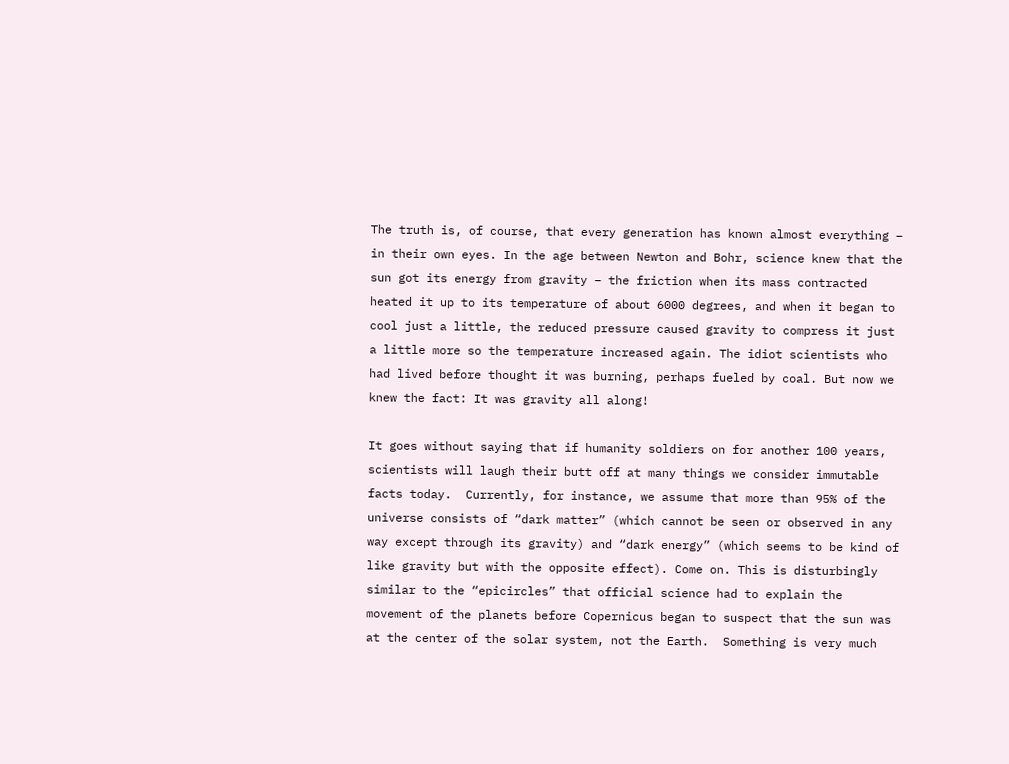The truth is, of course, that every generation has known almost everything – in their own eyes. In the age between Newton and Bohr, science knew that the sun got its energy from gravity – the friction when its mass contracted heated it up to its temperature of about 6000 degrees, and when it began to cool just a little, the reduced pressure caused gravity to compress it just a little more so the temperature increased again. The idiot scientists who had lived before thought it was burning, perhaps fueled by coal. But now we knew the fact: It was gravity all along!

It goes without saying that if humanity soldiers on for another 100 years, scientists will laugh their butt off at many things we consider immutable facts today.  Currently, for instance, we assume that more than 95% of the universe consists of “dark matter” (which cannot be seen or observed in any way except through its gravity) and “dark energy” (which seems to be kind of like gravity but with the opposite effect). Come on. This is disturbingly similar to the “epicircles” that official science had to explain the movement of the planets before Copernicus began to suspect that the sun was at the center of the solar system, not the Earth.  Something is very much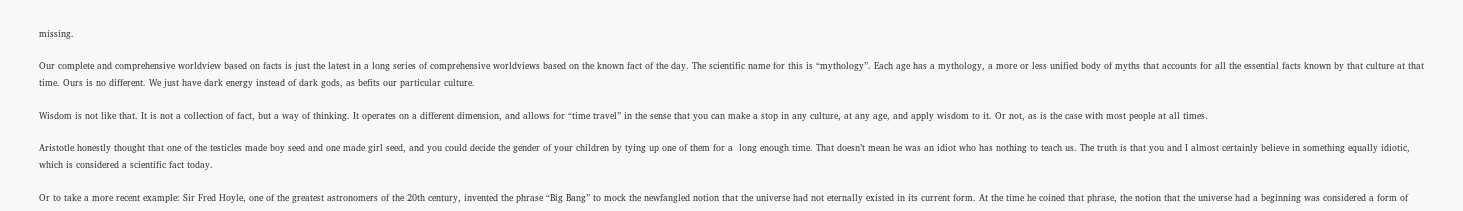missing.

Our complete and comprehensive worldview based on facts is just the latest in a long series of comprehensive worldviews based on the known fact of the day. The scientific name for this is “mythology”. Each age has a mythology, a more or less unified body of myths that accounts for all the essential facts known by that culture at that time. Ours is no different. We just have dark energy instead of dark gods, as befits our particular culture.

Wisdom is not like that. It is not a collection of fact, but a way of thinking. It operates on a different dimension, and allows for “time travel” in the sense that you can make a stop in any culture, at any age, and apply wisdom to it. Or not, as is the case with most people at all times.

Aristotle honestly thought that one of the testicles made boy seed and one made girl seed, and you could decide the gender of your children by tying up one of them for a  long enough time. That doesn’t mean he was an idiot who has nothing to teach us. The truth is that you and I almost certainly believe in something equally idiotic, which is considered a scientific fact today.

Or to take a more recent example: Sir Fred Hoyle, one of the greatest astronomers of the 20th century, invented the phrase “Big Bang” to mock the newfangled notion that the universe had not eternally existed in its current form. At the time he coined that phrase, the notion that the universe had a beginning was considered a form of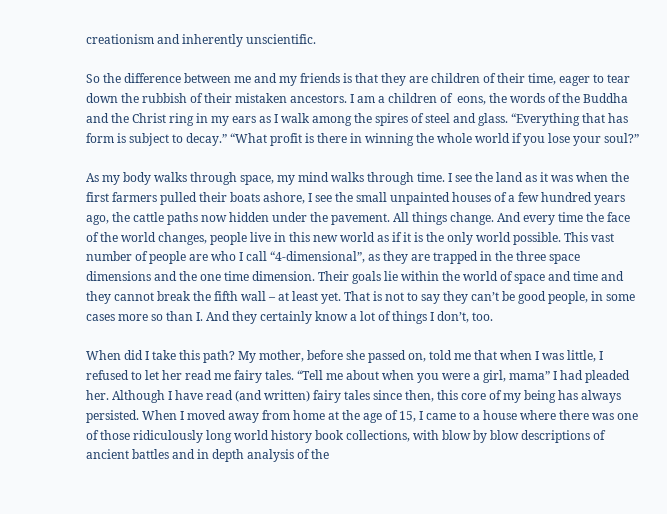creationism and inherently unscientific.

So the difference between me and my friends is that they are children of their time, eager to tear down the rubbish of their mistaken ancestors. I am a children of  eons, the words of the Buddha and the Christ ring in my ears as I walk among the spires of steel and glass. “Everything that has form is subject to decay.” “What profit is there in winning the whole world if you lose your soul?”

As my body walks through space, my mind walks through time. I see the land as it was when the first farmers pulled their boats ashore, I see the small unpainted houses of a few hundred years ago, the cattle paths now hidden under the pavement. All things change. And every time the face of the world changes, people live in this new world as if it is the only world possible. This vast number of people are who I call “4-dimensional”, as they are trapped in the three space dimensions and the one time dimension. Their goals lie within the world of space and time and they cannot break the fifth wall – at least yet. That is not to say they can’t be good people, in some cases more so than I. And they certainly know a lot of things I don’t, too.

When did I take this path? My mother, before she passed on, told me that when I was little, I refused to let her read me fairy tales. “Tell me about when you were a girl, mama” I had pleaded her. Although I have read (and written) fairy tales since then, this core of my being has always persisted. When I moved away from home at the age of 15, I came to a house where there was one of those ridiculously long world history book collections, with blow by blow descriptions of ancient battles and in depth analysis of the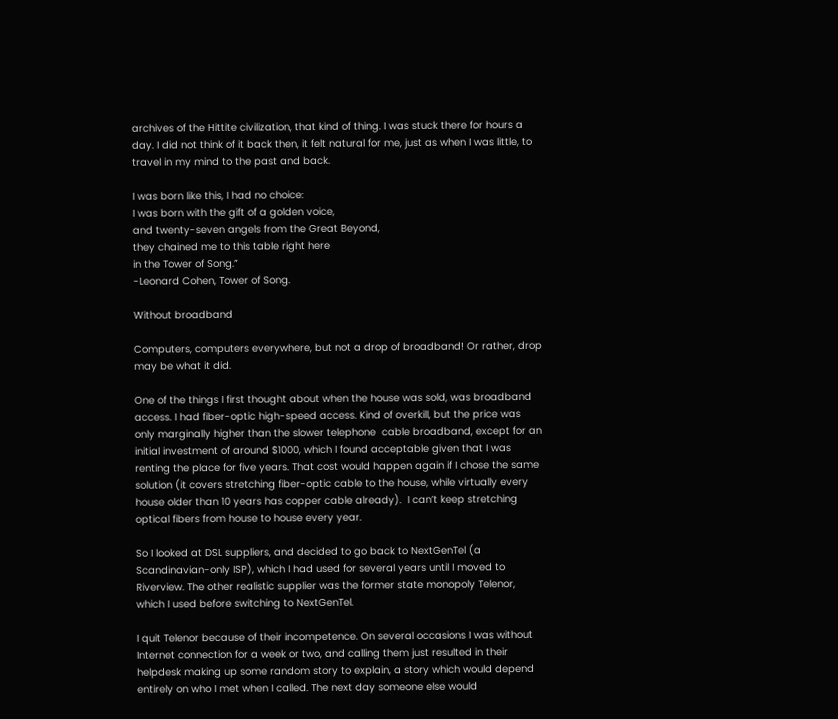archives of the Hittite civilization, that kind of thing. I was stuck there for hours a day. I did not think of it back then, it felt natural for me, just as when I was little, to travel in my mind to the past and back.

I was born like this, I had no choice:
I was born with the gift of a golden voice,
and twenty-seven angels from the Great Beyond,
they chained me to this table right here
in the Tower of Song.”
-Leonard Cohen, Tower of Song.

Without broadband

Computers, computers everywhere, but not a drop of broadband! Or rather, drop may be what it did.

One of the things I first thought about when the house was sold, was broadband access. I had fiber-optic high-speed access. Kind of overkill, but the price was only marginally higher than the slower telephone  cable broadband, except for an initial investment of around $1000, which I found acceptable given that I was renting the place for five years. That cost would happen again if I chose the same solution (it covers stretching fiber-optic cable to the house, while virtually every house older than 10 years has copper cable already).  I can’t keep stretching optical fibers from house to house every year.

So I looked at DSL suppliers, and decided to go back to NextGenTel (a Scandinavian-only ISP), which I had used for several years until I moved to Riverview. The other realistic supplier was the former state monopoly Telenor, which I used before switching to NextGenTel.

I quit Telenor because of their incompetence. On several occasions I was without Internet connection for a week or two, and calling them just resulted in their helpdesk making up some random story to explain, a story which would depend entirely on who I met when I called. The next day someone else would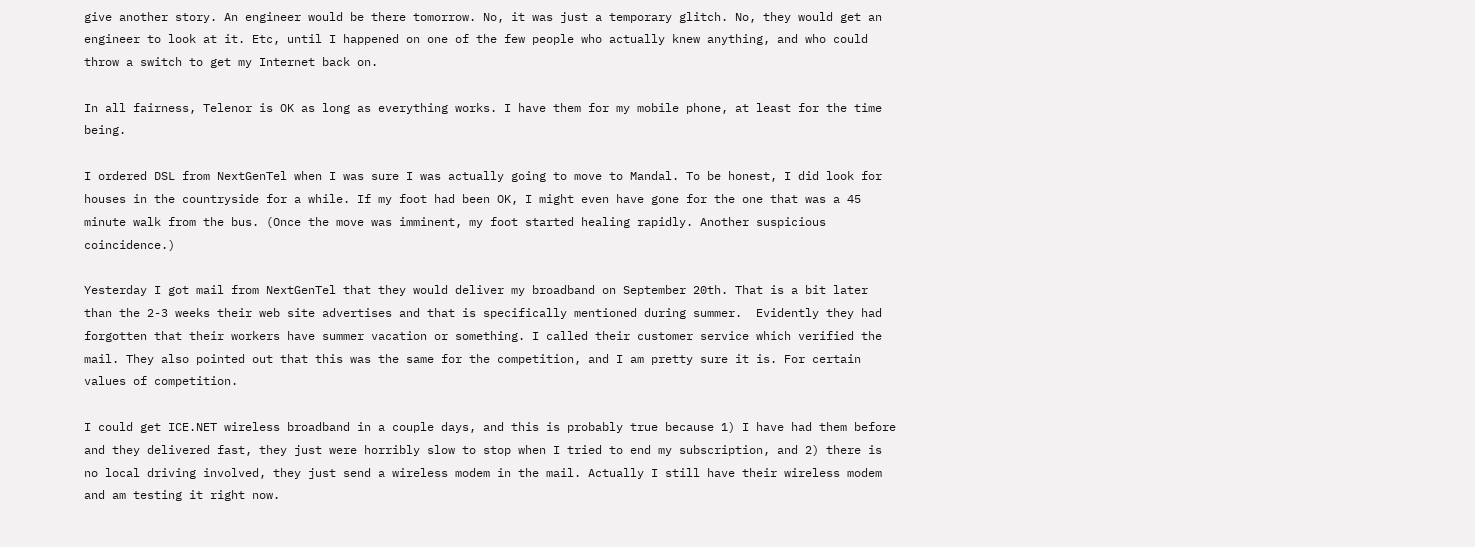give another story. An engineer would be there tomorrow. No, it was just a temporary glitch. No, they would get an engineer to look at it. Etc, until I happened on one of the few people who actually knew anything, and who could throw a switch to get my Internet back on.

In all fairness, Telenor is OK as long as everything works. I have them for my mobile phone, at least for the time being.

I ordered DSL from NextGenTel when I was sure I was actually going to move to Mandal. To be honest, I did look for houses in the countryside for a while. If my foot had been OK, I might even have gone for the one that was a 45 minute walk from the bus. (Once the move was imminent, my foot started healing rapidly. Another suspicious coincidence.)

Yesterday I got mail from NextGenTel that they would deliver my broadband on September 20th. That is a bit later than the 2-3 weeks their web site advertises and that is specifically mentioned during summer.  Evidently they had forgotten that their workers have summer vacation or something. I called their customer service which verified the mail. They also pointed out that this was the same for the competition, and I am pretty sure it is. For certain values of competition.

I could get ICE.NET wireless broadband in a couple days, and this is probably true because 1) I have had them before and they delivered fast, they just were horribly slow to stop when I tried to end my subscription, and 2) there is no local driving involved, they just send a wireless modem in the mail. Actually I still have their wireless modem and am testing it right now.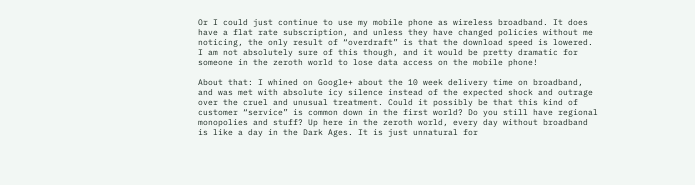Or I could just continue to use my mobile phone as wireless broadband. It does have a flat rate subscription, and unless they have changed policies without me noticing, the only result of “overdraft” is that the download speed is lowered. I am not absolutely sure of this though, and it would be pretty dramatic for someone in the zeroth world to lose data access on the mobile phone!

About that: I whined on Google+ about the 10 week delivery time on broadband, and was met with absolute icy silence instead of the expected shock and outrage over the cruel and unusual treatment. Could it possibly be that this kind of customer “service” is common down in the first world? Do you still have regional monopolies and stuff? Up here in the zeroth world, every day without broadband is like a day in the Dark Ages. It is just unnatural for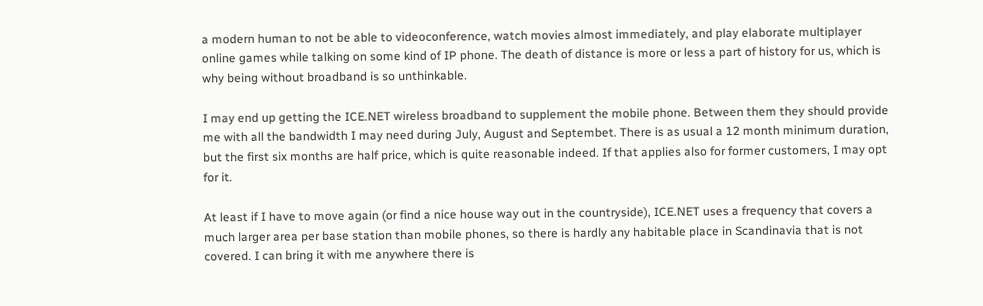a modern human to not be able to videoconference, watch movies almost immediately, and play elaborate multiplayer online games while talking on some kind of IP phone. The death of distance is more or less a part of history for us, which is why being without broadband is so unthinkable.

I may end up getting the ICE.NET wireless broadband to supplement the mobile phone. Between them they should provide me with all the bandwidth I may need during July, August and Septembet. There is as usual a 12 month minimum duration, but the first six months are half price, which is quite reasonable indeed. If that applies also for former customers, I may opt for it.

At least if I have to move again (or find a nice house way out in the countryside), ICE.NET uses a frequency that covers a much larger area per base station than mobile phones, so there is hardly any habitable place in Scandinavia that is not covered. I can bring it with me anywhere there is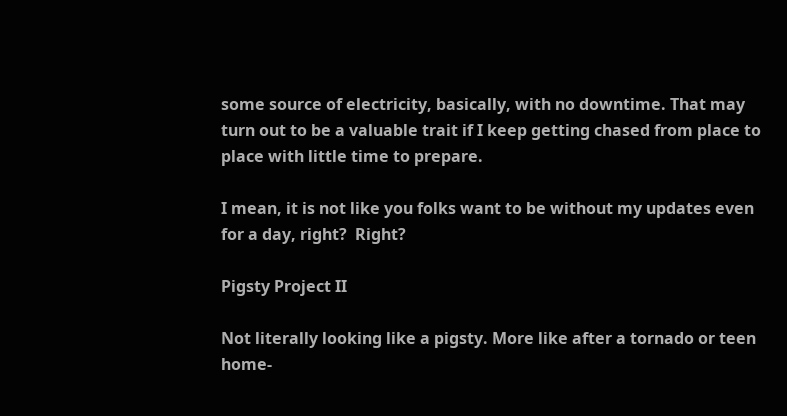some source of electricity, basically, with no downtime. That may turn out to be a valuable trait if I keep getting chased from place to place with little time to prepare.

I mean, it is not like you folks want to be without my updates even for a day, right?  Right?

Pigsty Project II

Not literally looking like a pigsty. More like after a tornado or teen home-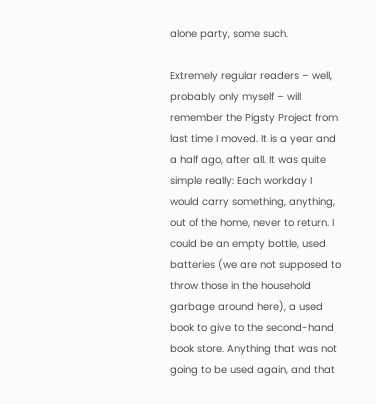alone party, some such.

Extremely regular readers – well, probably only myself – will remember the Pigsty Project from last time I moved. It is a year and a half ago, after all. It was quite simple really: Each workday I would carry something, anything, out of the home, never to return. I could be an empty bottle, used batteries (we are not supposed to throw those in the household garbage around here), a used book to give to the second-hand book store. Anything that was not going to be used again, and that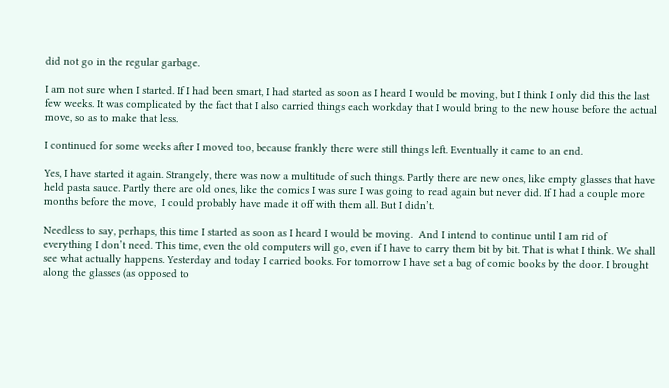did not go in the regular garbage.

I am not sure when I started. If I had been smart, I had started as soon as I heard I would be moving, but I think I only did this the last few weeks. It was complicated by the fact that I also carried things each workday that I would bring to the new house before the actual move, so as to make that less.

I continued for some weeks after I moved too, because frankly there were still things left. Eventually it came to an end.

Yes, I have started it again. Strangely, there was now a multitude of such things. Partly there are new ones, like empty glasses that have held pasta sauce. Partly there are old ones, like the comics I was sure I was going to read again but never did. If I had a couple more months before the move,  I could probably have made it off with them all. But I didn’t.

Needless to say, perhaps, this time I started as soon as I heard I would be moving.  And I intend to continue until I am rid of everything I don’t need. This time, even the old computers will go, even if I have to carry them bit by bit. That is what I think. We shall see what actually happens. Yesterday and today I carried books. For tomorrow I have set a bag of comic books by the door. I brought along the glasses (as opposed to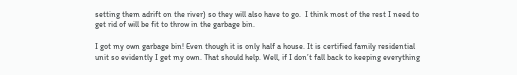setting them adrift on the river) so they will also have to go.  I think most of the rest I need to get rid of will be fit to throw in the garbage bin.

I got my own garbage bin! Even though it is only half a house. It is certified family residential unit so evidently I get my own. That should help. Well, if I don’t fall back to keeping everything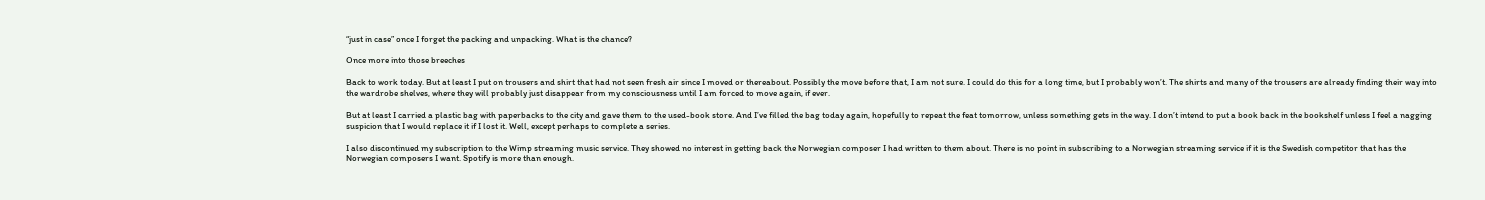“just in case” once I forget the packing and unpacking. What is the chance?

Once more into those breeches

Back to work today. But at least I put on trousers and shirt that had not seen fresh air since I moved or thereabout. Possibly the move before that, I am not sure. I could do this for a long time, but I probably won’t. The shirts and many of the trousers are already finding their way into the wardrobe shelves, where they will probably just disappear from my consciousness until I am forced to move again, if ever.

But at least I carried a plastic bag with paperbacks to the city and gave them to the used-book store. And I’ve filled the bag today again, hopefully to repeat the feat tomorrow, unless something gets in the way. I don’t intend to put a book back in the bookshelf unless I feel a nagging suspicion that I would replace it if I lost it. Well, except perhaps to complete a series.

I also discontinued my subscription to the Wimp streaming music service. They showed no interest in getting back the Norwegian composer I had written to them about. There is no point in subscribing to a Norwegian streaming service if it is the Swedish competitor that has the Norwegian composers I want. Spotify is more than enough.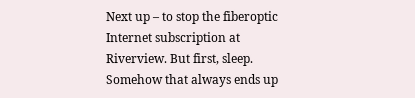Next up – to stop the fiberoptic Internet subscription at Riverview. But first, sleep. Somehow that always ends up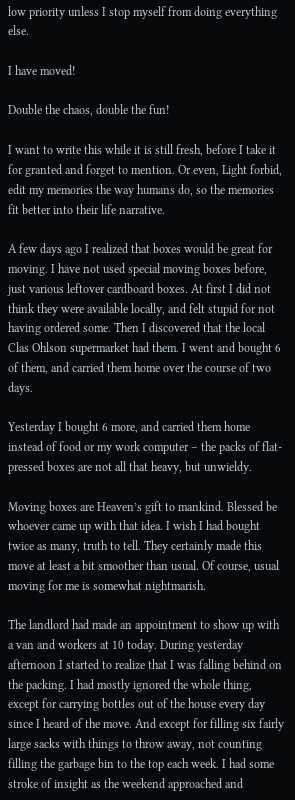low priority unless I stop myself from doing everything else.

I have moved!

Double the chaos, double the fun!

I want to write this while it is still fresh, before I take it for granted and forget to mention. Or even, Light forbid, edit my memories the way humans do, so the memories fit better into their life narrative.

A few days ago I realized that boxes would be great for moving. I have not used special moving boxes before, just various leftover cardboard boxes. At first I did not think they were available locally, and felt stupid for not having ordered some. Then I discovered that the local Clas Ohlson supermarket had them. I went and bought 6 of them, and carried them home over the course of two days.

Yesterday I bought 6 more, and carried them home instead of food or my work computer – the packs of flat-pressed boxes are not all that heavy, but unwieldy.

Moving boxes are Heaven’s gift to mankind. Blessed be whoever came up with that idea. I wish I had bought twice as many, truth to tell. They certainly made this move at least a bit smoother than usual. Of course, usual moving for me is somewhat nightmarish.

The landlord had made an appointment to show up with a van and workers at 10 today. During yesterday afternoon I started to realize that I was falling behind on the packing. I had mostly ignored the whole thing, except for carrying bottles out of the house every day since I heard of the move. And except for filling six fairly large sacks with things to throw away, not counting filling the garbage bin to the top each week. I had some stroke of insight as the weekend approached and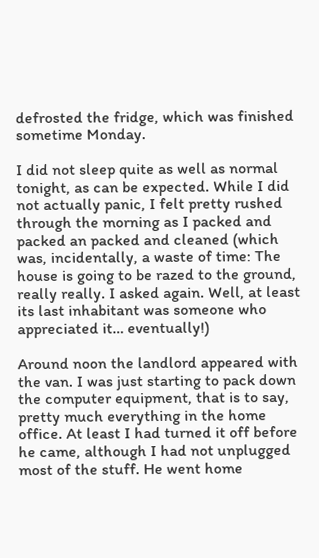defrosted the fridge, which was finished sometime Monday.

I did not sleep quite as well as normal tonight, as can be expected. While I did not actually panic, I felt pretty rushed through the morning as I packed and packed an packed and cleaned (which was, incidentally, a waste of time: The house is going to be razed to the ground, really really. I asked again. Well, at least its last inhabitant was someone who appreciated it… eventually!)

Around noon the landlord appeared with the van. I was just starting to pack down the computer equipment, that is to say, pretty much everything in the home office. At least I had turned it off before he came, although I had not unplugged most of the stuff. He went home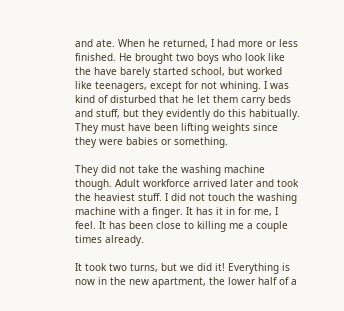and ate. When he returned, I had more or less finished. He brought two boys who look like the have barely started school, but worked like teenagers, except for not whining. I was kind of disturbed that he let them carry beds and stuff, but they evidently do this habitually. They must have been lifting weights since they were babies or something.

They did not take the washing machine though. Adult workforce arrived later and took the heaviest stuff. I did not touch the washing machine with a finger. It has it in for me, I feel. It has been close to killing me a couple times already.

It took two turns, but we did it! Everything is now in the new apartment, the lower half of a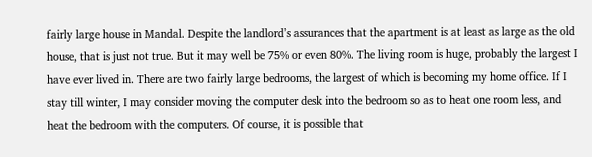fairly large house in Mandal. Despite the landlord’s assurances that the apartment is at least as large as the old house, that is just not true. But it may well be 75% or even 80%. The living room is huge, probably the largest I have ever lived in. There are two fairly large bedrooms, the largest of which is becoming my home office. If I stay till winter, I may consider moving the computer desk into the bedroom so as to heat one room less, and heat the bedroom with the computers. Of course, it is possible that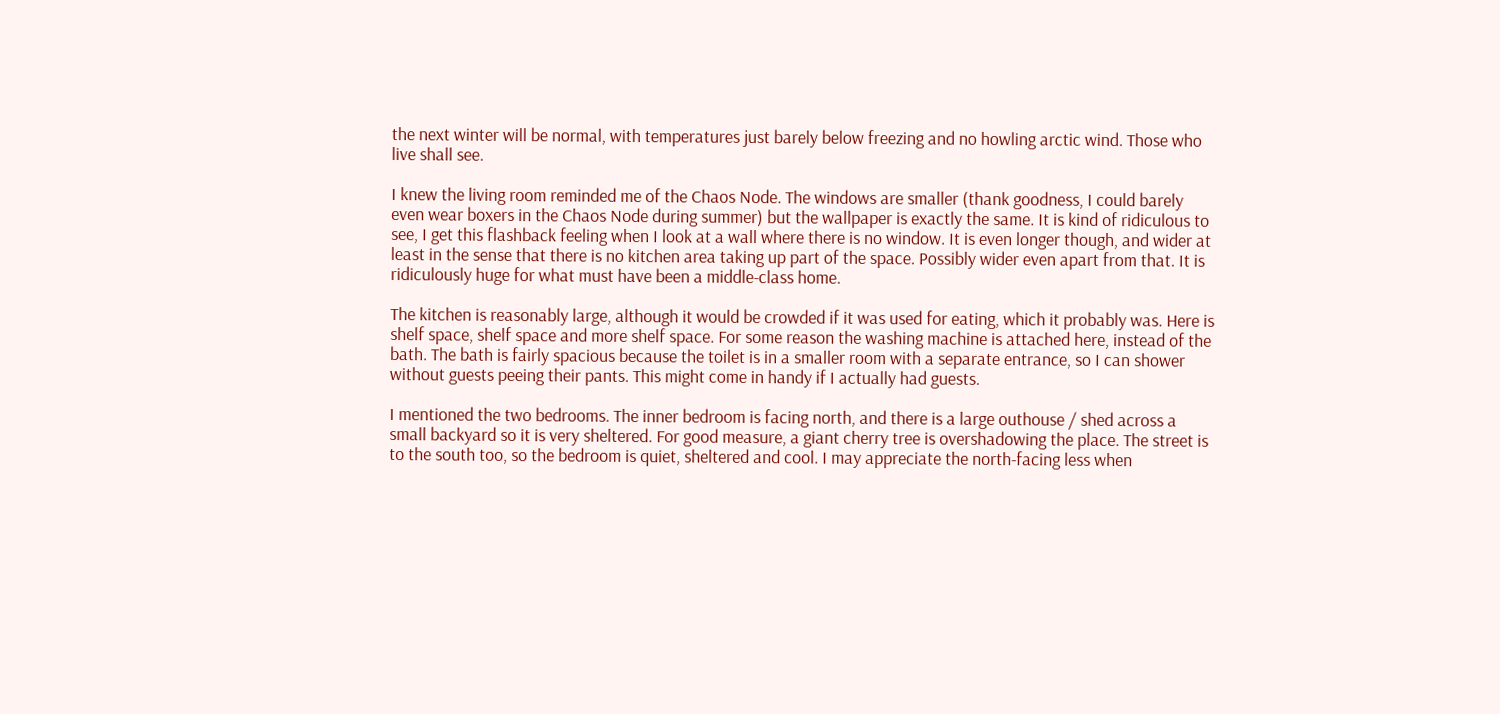the next winter will be normal, with temperatures just barely below freezing and no howling arctic wind. Those who live shall see.

I knew the living room reminded me of the Chaos Node. The windows are smaller (thank goodness, I could barely even wear boxers in the Chaos Node during summer) but the wallpaper is exactly the same. It is kind of ridiculous to see, I get this flashback feeling when I look at a wall where there is no window. It is even longer though, and wider at least in the sense that there is no kitchen area taking up part of the space. Possibly wider even apart from that. It is ridiculously huge for what must have been a middle-class home.

The kitchen is reasonably large, although it would be crowded if it was used for eating, which it probably was. Here is shelf space, shelf space and more shelf space. For some reason the washing machine is attached here, instead of the bath. The bath is fairly spacious because the toilet is in a smaller room with a separate entrance, so I can shower without guests peeing their pants. This might come in handy if I actually had guests.

I mentioned the two bedrooms. The inner bedroom is facing north, and there is a large outhouse / shed across a small backyard so it is very sheltered. For good measure, a giant cherry tree is overshadowing the place. The street is to the south too, so the bedroom is quiet, sheltered and cool. I may appreciate the north-facing less when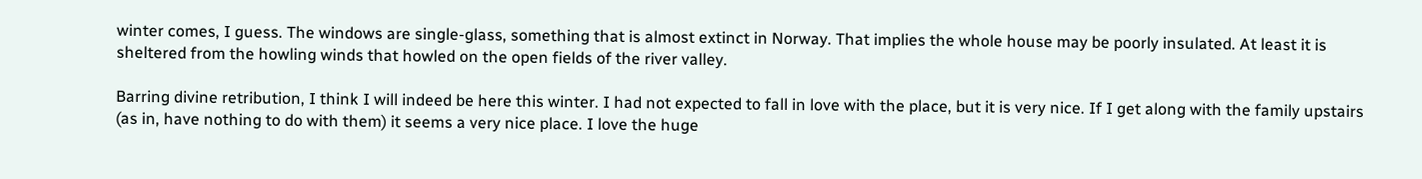winter comes, I guess. The windows are single-glass, something that is almost extinct in Norway. That implies the whole house may be poorly insulated. At least it is sheltered from the howling winds that howled on the open fields of the river valley.

Barring divine retribution, I think I will indeed be here this winter. I had not expected to fall in love with the place, but it is very nice. If I get along with the family upstairs (as in, have nothing to do with them) it seems a very nice place. I love the huge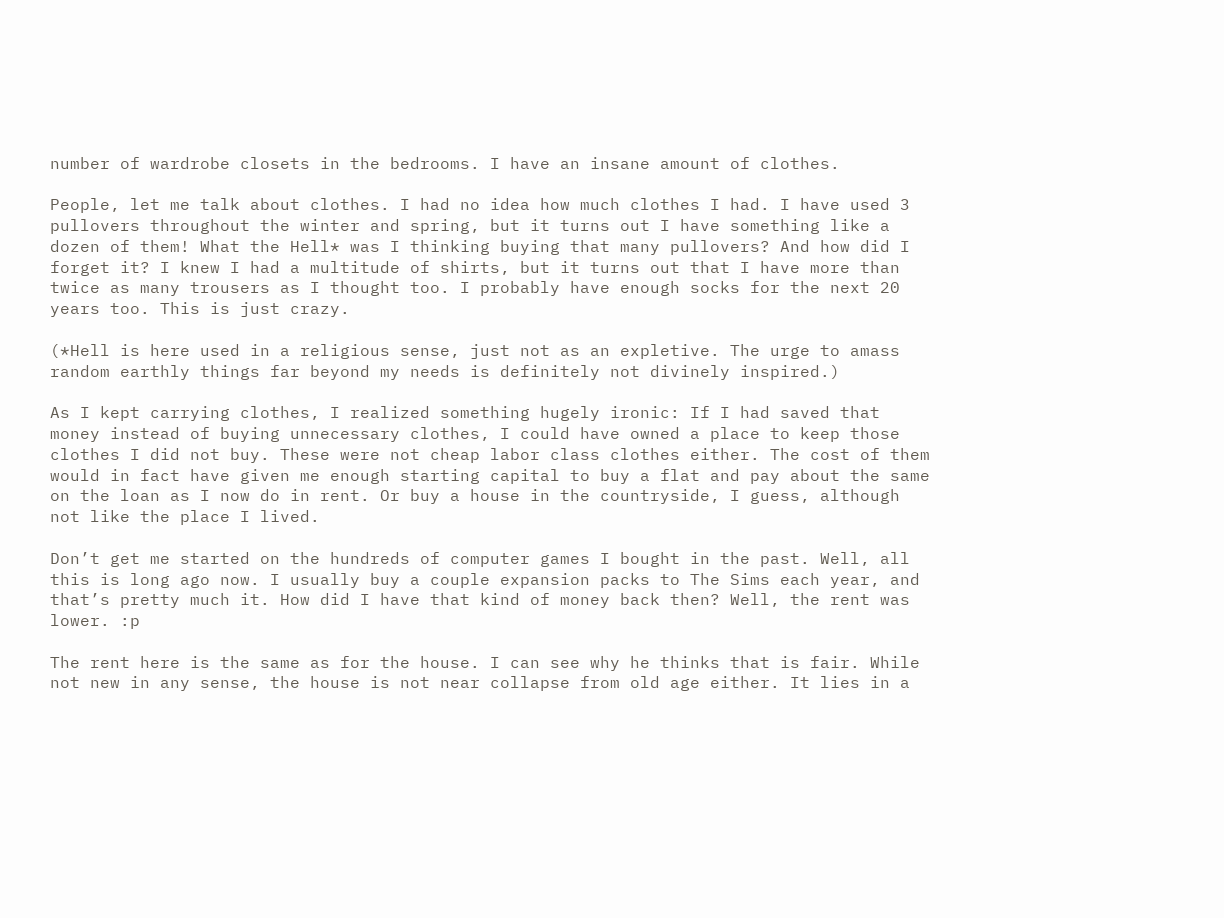number of wardrobe closets in the bedrooms. I have an insane amount of clothes.

People, let me talk about clothes. I had no idea how much clothes I had. I have used 3 pullovers throughout the winter and spring, but it turns out I have something like a dozen of them! What the Hell* was I thinking buying that many pullovers? And how did I forget it? I knew I had a multitude of shirts, but it turns out that I have more than twice as many trousers as I thought too. I probably have enough socks for the next 20 years too. This is just crazy.

(*Hell is here used in a religious sense, just not as an expletive. The urge to amass random earthly things far beyond my needs is definitely not divinely inspired.)

As I kept carrying clothes, I realized something hugely ironic: If I had saved that money instead of buying unnecessary clothes, I could have owned a place to keep those clothes I did not buy. These were not cheap labor class clothes either. The cost of them would in fact have given me enough starting capital to buy a flat and pay about the same on the loan as I now do in rent. Or buy a house in the countryside, I guess, although not like the place I lived.

Don’t get me started on the hundreds of computer games I bought in the past. Well, all this is long ago now. I usually buy a couple expansion packs to The Sims each year, and that’s pretty much it. How did I have that kind of money back then? Well, the rent was lower. :p

The rent here is the same as for the house. I can see why he thinks that is fair. While not new in any sense, the house is not near collapse from old age either. It lies in a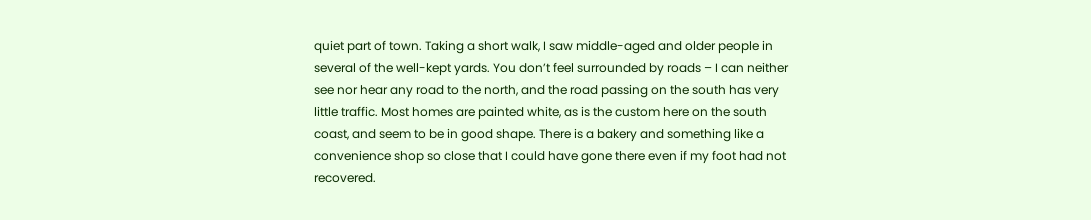quiet part of town. Taking a short walk, I saw middle-aged and older people in several of the well-kept yards. You don’t feel surrounded by roads – I can neither see nor hear any road to the north, and the road passing on the south has very little traffic. Most homes are painted white, as is the custom here on the south coast, and seem to be in good shape. There is a bakery and something like a convenience shop so close that I could have gone there even if my foot had not recovered.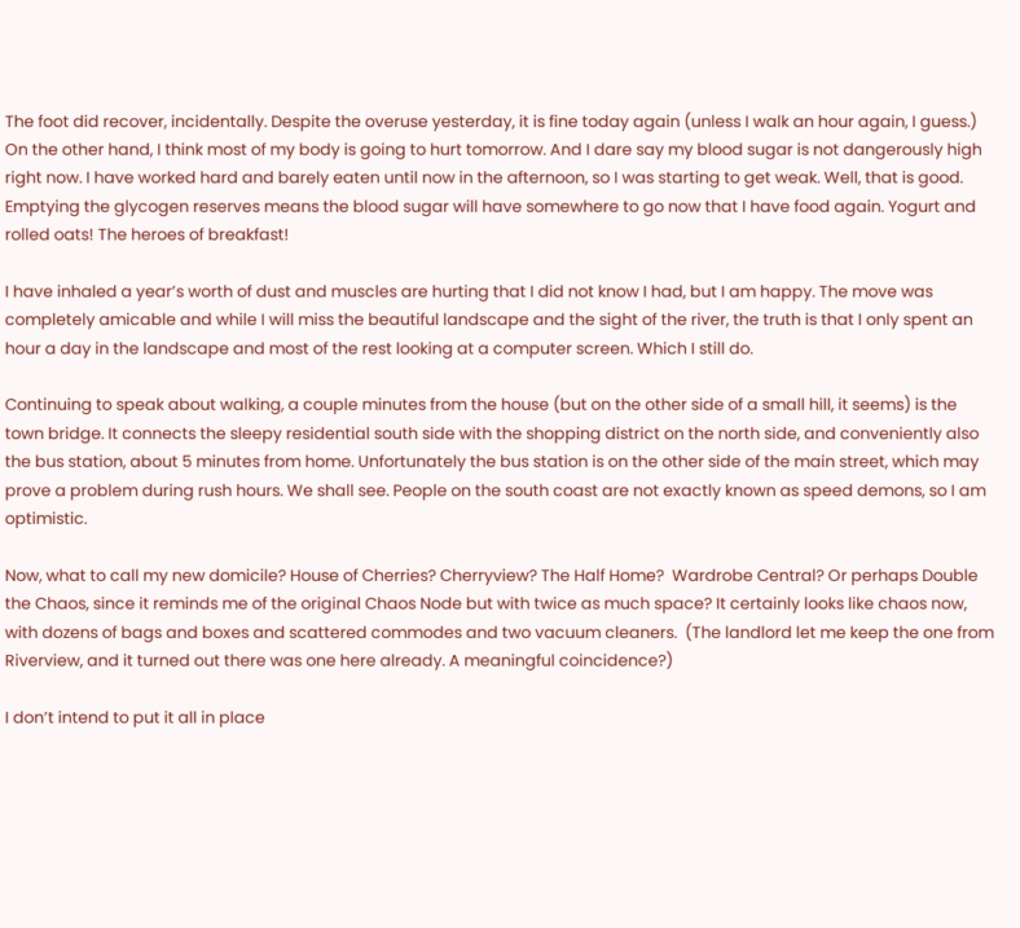The foot did recover, incidentally. Despite the overuse yesterday, it is fine today again (unless I walk an hour again, I guess.) On the other hand, I think most of my body is going to hurt tomorrow. And I dare say my blood sugar is not dangerously high right now. I have worked hard and barely eaten until now in the afternoon, so I was starting to get weak. Well, that is good. Emptying the glycogen reserves means the blood sugar will have somewhere to go now that I have food again. Yogurt and rolled oats! The heroes of breakfast!

I have inhaled a year’s worth of dust and muscles are hurting that I did not know I had, but I am happy. The move was completely amicable and while I will miss the beautiful landscape and the sight of the river, the truth is that I only spent an hour a day in the landscape and most of the rest looking at a computer screen. Which I still do.

Continuing to speak about walking, a couple minutes from the house (but on the other side of a small hill, it seems) is the town bridge. It connects the sleepy residential south side with the shopping district on the north side, and conveniently also the bus station, about 5 minutes from home. Unfortunately the bus station is on the other side of the main street, which may prove a problem during rush hours. We shall see. People on the south coast are not exactly known as speed demons, so I am optimistic.

Now, what to call my new domicile? House of Cherries? Cherryview? The Half Home?  Wardrobe Central? Or perhaps Double the Chaos, since it reminds me of the original Chaos Node but with twice as much space? It certainly looks like chaos now, with dozens of bags and boxes and scattered commodes and two vacuum cleaners.  (The landlord let me keep the one from Riverview, and it turned out there was one here already. A meaningful coincidence?)

I don’t intend to put it all in place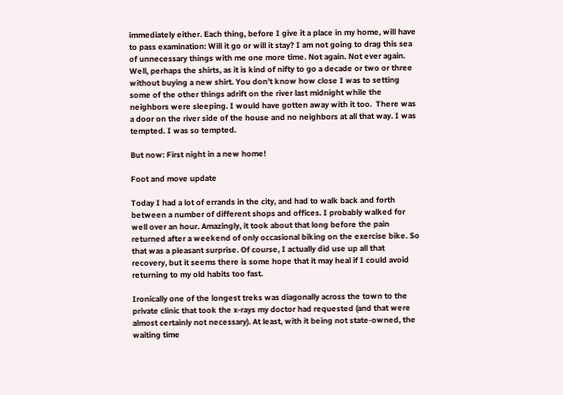immediately either. Each thing, before I give it a place in my home, will have to pass examination: Will it go or will it stay? I am not going to drag this sea of unnecessary things with me one more time. Not again. Not ever again. Well, perhaps the shirts, as it is kind of nifty to go a decade or two or three without buying a new shirt. You don’t know how close I was to setting some of the other things adrift on the river last midnight while the neighbors were sleeping. I would have gotten away with it too.  There was a door on the river side of the house and no neighbors at all that way. I was tempted. I was so tempted.

But now: First night in a new home!

Foot and move update

Today I had a lot of errands in the city, and had to walk back and forth between a number of different shops and offices. I probably walked for well over an hour. Amazingly, it took about that long before the pain returned after a weekend of only occasional biking on the exercise bike. So that was a pleasant surprise. Of course, I actually did use up all that recovery, but it seems there is some hope that it may heal if I could avoid returning to my old habits too fast.

Ironically one of the longest treks was diagonally across the town to the private clinic that took the x-rays my doctor had requested (and that were almost certainly not necessary). At least, with it being not state-owned, the waiting time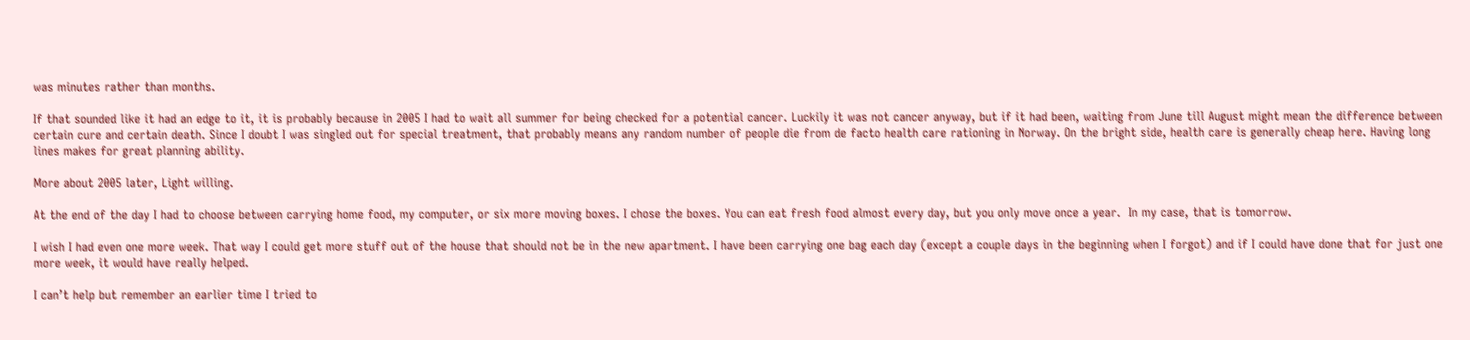was minutes rather than months.

If that sounded like it had an edge to it, it is probably because in 2005 I had to wait all summer for being checked for a potential cancer. Luckily it was not cancer anyway, but if it had been, waiting from June till August might mean the difference between certain cure and certain death. Since I doubt I was singled out for special treatment, that probably means any random number of people die from de facto health care rationing in Norway. On the bright side, health care is generally cheap here. Having long lines makes for great planning ability.

More about 2005 later, Light willing.

At the end of the day I had to choose between carrying home food, my computer, or six more moving boxes. I chose the boxes. You can eat fresh food almost every day, but you only move once a year.  In my case, that is tomorrow.

I wish I had even one more week. That way I could get more stuff out of the house that should not be in the new apartment. I have been carrying one bag each day (except a couple days in the beginning when I forgot) and if I could have done that for just one more week, it would have really helped.

I can’t help but remember an earlier time I tried to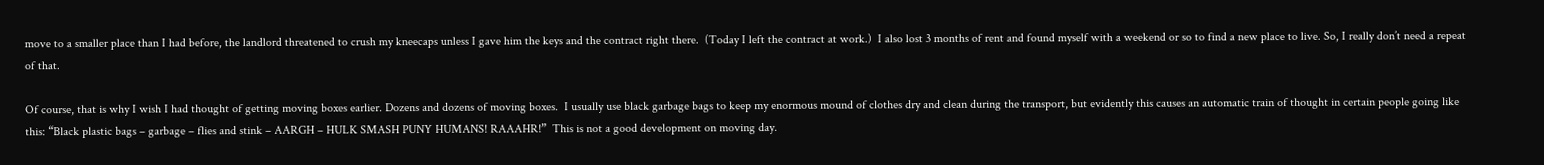move to a smaller place than I had before, the landlord threatened to crush my kneecaps unless I gave him the keys and the contract right there.  (Today I left the contract at work.)  I also lost 3 months of rent and found myself with a weekend or so to find a new place to live. So, I really don’t need a repeat of that.

Of course, that is why I wish I had thought of getting moving boxes earlier. Dozens and dozens of moving boxes.  I usually use black garbage bags to keep my enormous mound of clothes dry and clean during the transport, but evidently this causes an automatic train of thought in certain people going like this: “Black plastic bags – garbage – flies and stink – AARGH – HULK SMASH PUNY HUMANS! RAAAHR!”  This is not a good development on moving day.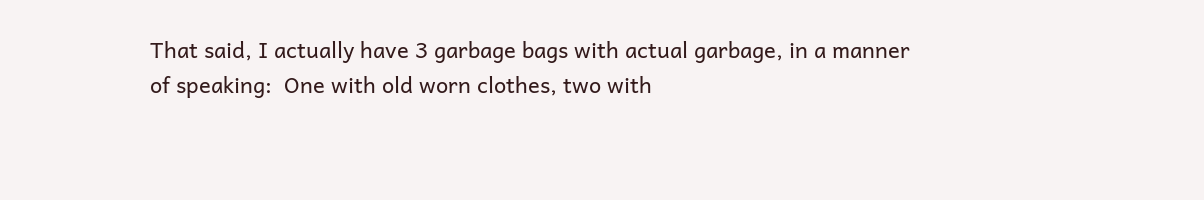That said, I actually have 3 garbage bags with actual garbage, in a manner of speaking:  One with old worn clothes, two with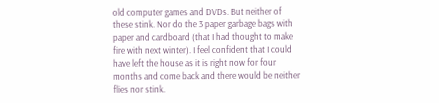old computer games and DVDs. But neither of these stink. Nor do the 3 paper garbage bags with paper and cardboard (that I had thought to make fire with next winter). I feel confident that I could have left the house as it is right now for four months and come back and there would be neither flies nor stink.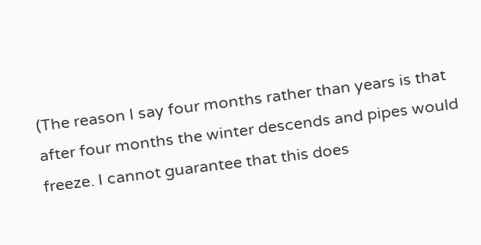(The reason I say four months rather than years is that after four months the winter descends and pipes would freeze. I cannot guarantee that this does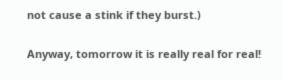not cause a stink if they burst.)

Anyway, tomorrow it is really real for real!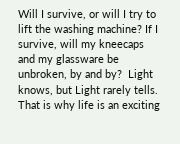Will I survive, or will I try to lift the washing machine? If I survive, will my kneecaps and my glassware be unbroken, by and by?  Light knows, but Light rarely tells. That is why life is an exciting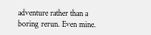adventure rather than a boring rerun. Even mine.